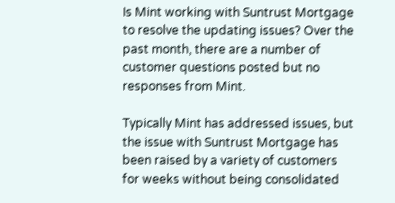Is Mint working with Suntrust Mortgage to resolve the updating issues? Over the past month, there are a number of customer questions posted but no responses from Mint.

Typically Mint has addressed issues, but the issue with Suntrust Mortgage has been raised by a variety of customers for weeks without being consolidated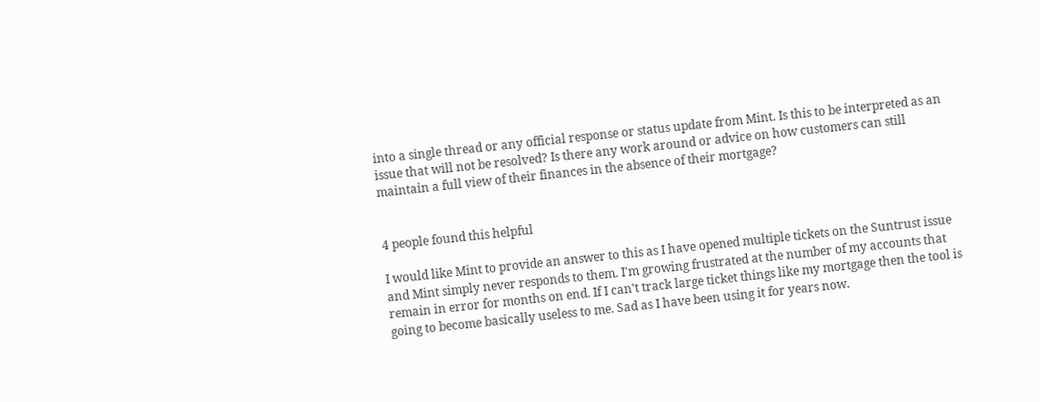into a single thread or any official response or status update from Mint. Is this to be interpreted as an issue that will not be resolved? Is there any work around or advice on how customers can still maintain a full view of their finances in the absence of their mortgage?


4 people found this helpful

I would like Mint to provide an answer to this as I have opened multiple tickets on the Suntrust issue and Mint simply never responds to them. I'm growing frustrated at the number of my accounts that remain in error for months on end. If I can't track large ticket things like my mortgage then the tool is going to become basically useless to me. Sad as I have been using it for years now.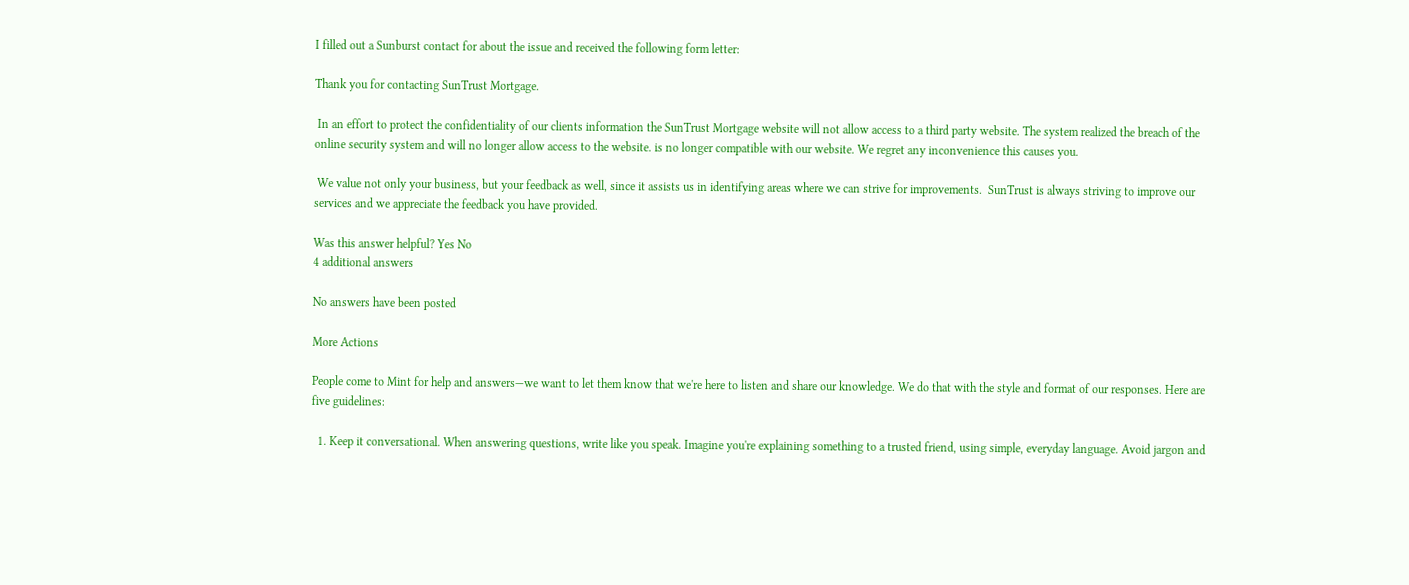I filled out a Sunburst contact for about the issue and received the following form letter:

Thank you for contacting SunTrust Mortgage.

 In an effort to protect the confidentiality of our clients information the SunTrust Mortgage website will not allow access to a third party website. The system realized the breach of the online security system and will no longer allow access to the website. is no longer compatible with our website. We regret any inconvenience this causes you.

 We value not only your business, but your feedback as well, since it assists us in identifying areas where we can strive for improvements.  SunTrust is always striving to improve our services and we appreciate the feedback you have provided.

Was this answer helpful? Yes No
4 additional answers

No answers have been posted

More Actions

People come to Mint for help and answers—we want to let them know that we're here to listen and share our knowledge. We do that with the style and format of our responses. Here are five guidelines:

  1. Keep it conversational. When answering questions, write like you speak. Imagine you're explaining something to a trusted friend, using simple, everyday language. Avoid jargon and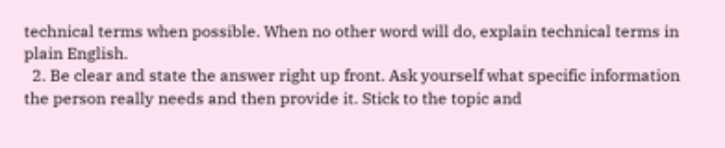technical terms when possible. When no other word will do, explain technical terms in plain English.
  2. Be clear and state the answer right up front. Ask yourself what specific information the person really needs and then provide it. Stick to the topic and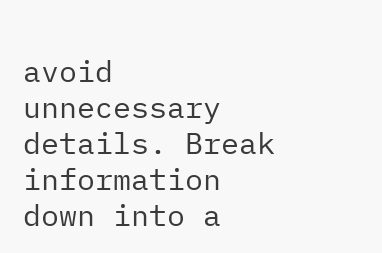avoid unnecessary details. Break information down into a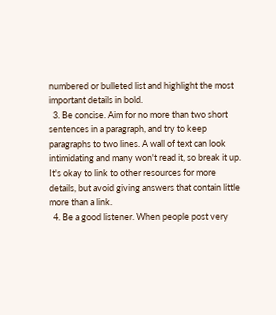numbered or bulleted list and highlight the most important details in bold.
  3. Be concise. Aim for no more than two short sentences in a paragraph, and try to keep paragraphs to two lines. A wall of text can look intimidating and many won't read it, so break it up. It's okay to link to other resources for more details, but avoid giving answers that contain little more than a link.
  4. Be a good listener. When people post very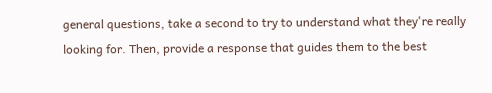general questions, take a second to try to understand what they're really looking for. Then, provide a response that guides them to the best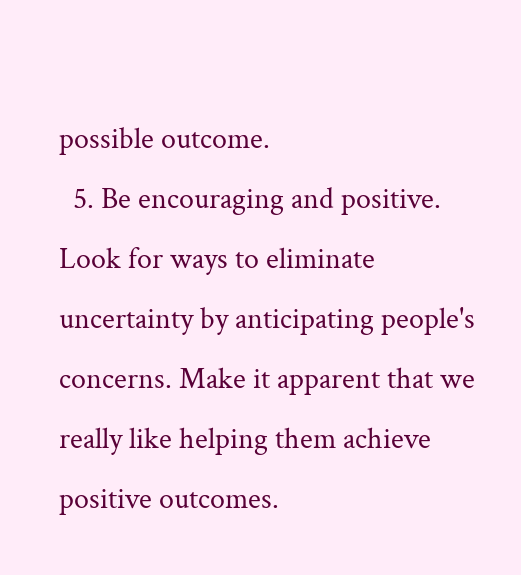possible outcome.
  5. Be encouraging and positive. Look for ways to eliminate uncertainty by anticipating people's concerns. Make it apparent that we really like helping them achieve positive outcomes.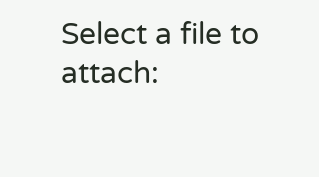Select a file to attach: